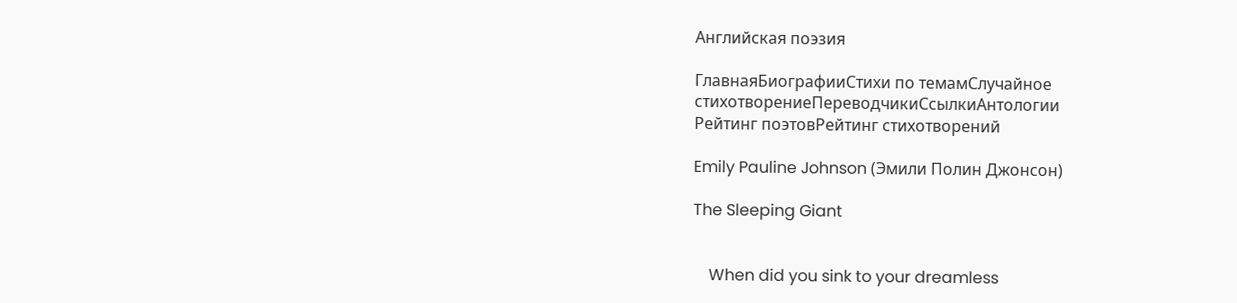Английская поэзия

ГлавнаяБиографииСтихи по темамСлучайное стихотворениеПереводчикиСсылкиАнтологии
Рейтинг поэтовРейтинг стихотворений

Emily Pauline Johnson (Эмили Полин Джонсон)

The Sleeping Giant


    When did you sink to your dreamless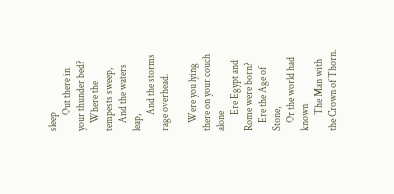sleep
        Out there in your thunder bed?
    Where the tempests sweep,
    And the waters leap,
        And the storms rage overhead.

    Were you lying there on your couch alone
        Ere Egypt and Rome were born?
    Ere the Age of Stone,
    Or the world had known
        The Man with the Crown of Thorn.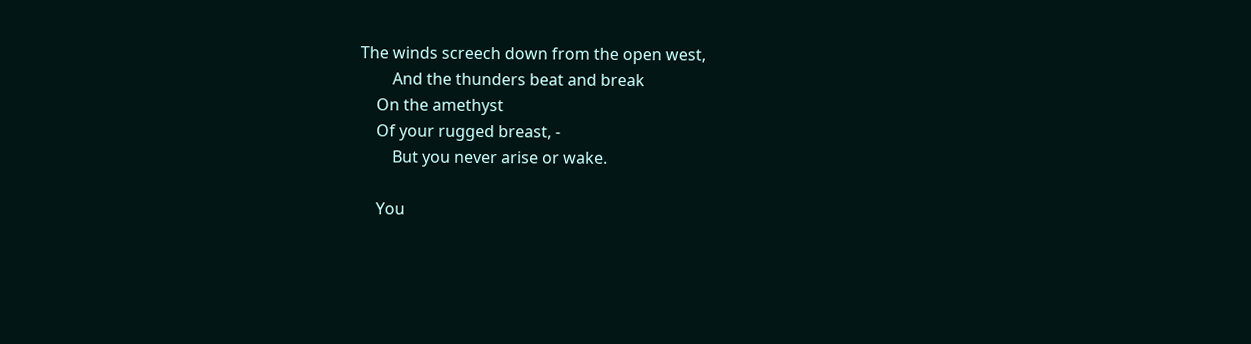The winds screech down from the open west,
        And the thunders beat and break
    On the amethyst
    Of your rugged breast, -
        But you never arise or wake.

    You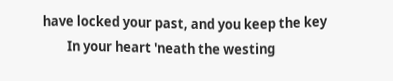have locked your past, and you keep the key
        In your heart 'neath the westing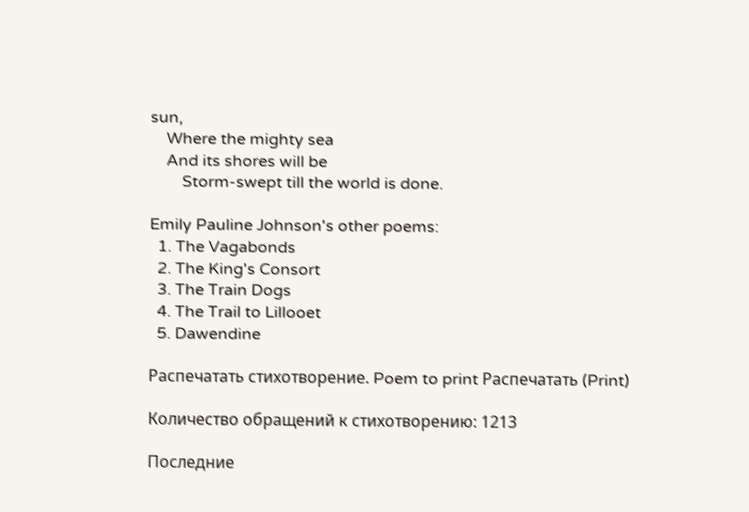sun,
    Where the mighty sea
    And its shores will be
        Storm-swept till the world is done.

Emily Pauline Johnson's other poems:
  1. The Vagabonds
  2. The King's Consort
  3. The Train Dogs
  4. The Trail to Lillooet
  5. Dawendine

Распечатать стихотворение. Poem to print Распечатать (Print)

Количество обращений к стихотворению: 1213

Последние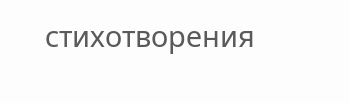стихотворения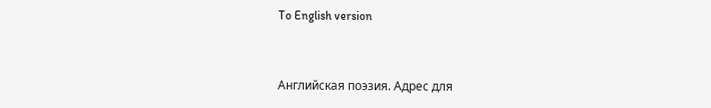To English version


Английская поэзия. Адрес для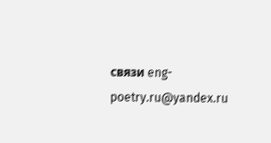связи eng-poetry.ru@yandex.ru